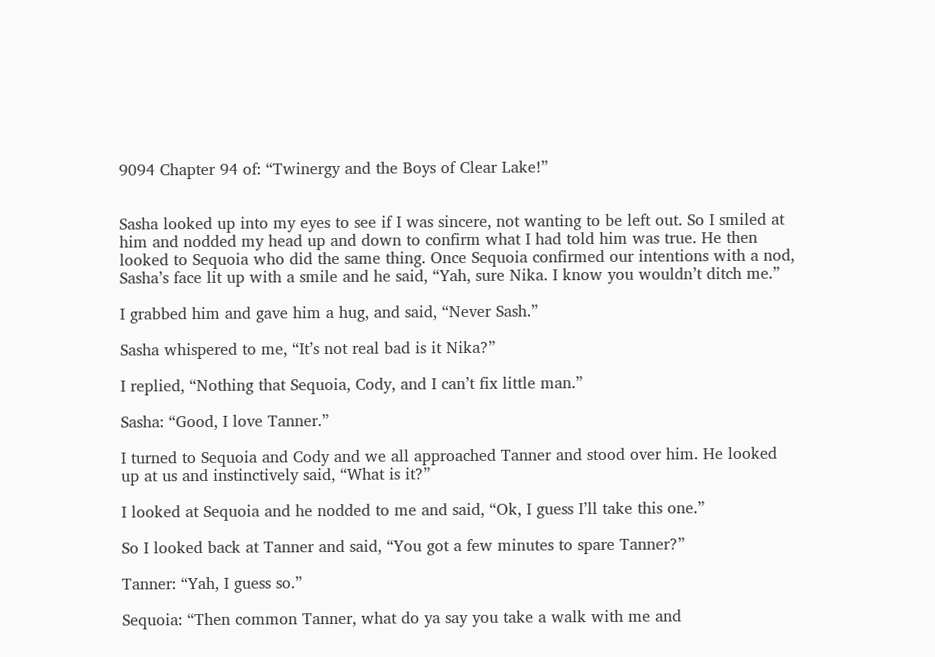9094 Chapter 94 of: “Twinergy and the Boys of Clear Lake!”


Sasha looked up into my eyes to see if I was sincere, not wanting to be left out. So I smiled at him and nodded my head up and down to confirm what I had told him was true. He then looked to Sequoia who did the same thing. Once Sequoia confirmed our intentions with a nod, Sasha’s face lit up with a smile and he said, “Yah, sure Nika. I know you wouldn’t ditch me.”

I grabbed him and gave him a hug, and said, “Never Sash.”

Sasha whispered to me, “It’s not real bad is it Nika?”

I replied, “Nothing that Sequoia, Cody, and I can’t fix little man.”

Sasha: “Good, I love Tanner.”

I turned to Sequoia and Cody and we all approached Tanner and stood over him. He looked up at us and instinctively said, “What is it?”

I looked at Sequoia and he nodded to me and said, “Ok, I guess I’ll take this one.”

So I looked back at Tanner and said, “You got a few minutes to spare Tanner?”

Tanner: “Yah, I guess so.”

Sequoia: “Then common Tanner, what do ya say you take a walk with me and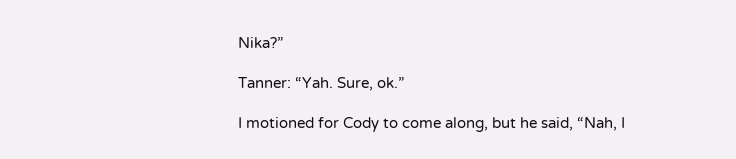Nika?”

Tanner: “Yah. Sure, ok.”

I motioned for Cody to come along, but he said, “Nah, I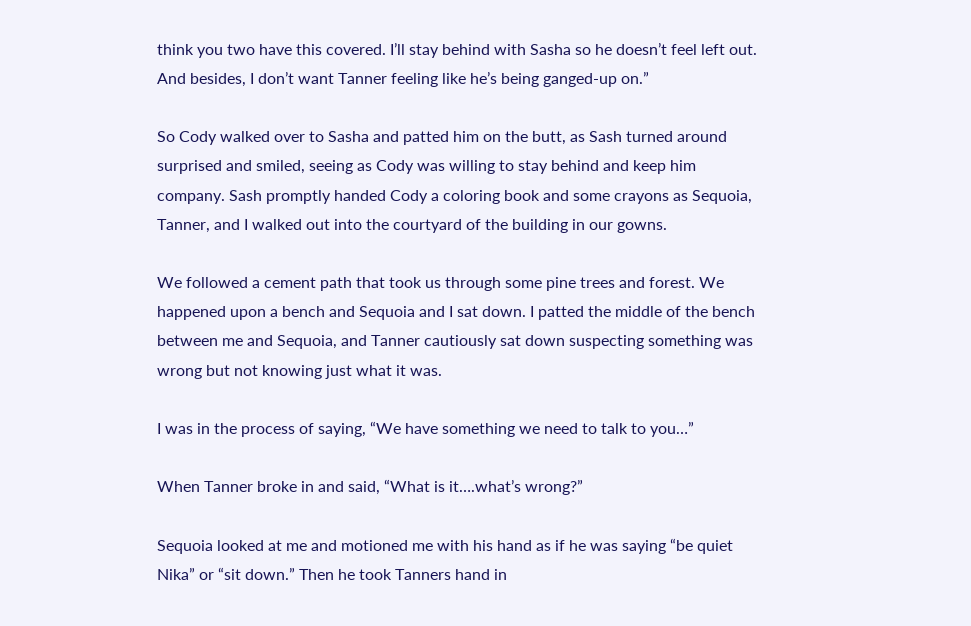think you two have this covered. I’ll stay behind with Sasha so he doesn’t feel left out. And besides, I don’t want Tanner feeling like he’s being ganged-up on.”

So Cody walked over to Sasha and patted him on the butt, as Sash turned around surprised and smiled, seeing as Cody was willing to stay behind and keep him company. Sash promptly handed Cody a coloring book and some crayons as Sequoia, Tanner, and I walked out into the courtyard of the building in our gowns.

We followed a cement path that took us through some pine trees and forest. We happened upon a bench and Sequoia and I sat down. I patted the middle of the bench between me and Sequoia, and Tanner cautiously sat down suspecting something was wrong but not knowing just what it was.

I was in the process of saying, “We have something we need to talk to you…”

When Tanner broke in and said, “What is it….what’s wrong?”

Sequoia looked at me and motioned me with his hand as if he was saying “be quiet Nika” or “sit down.” Then he took Tanners hand in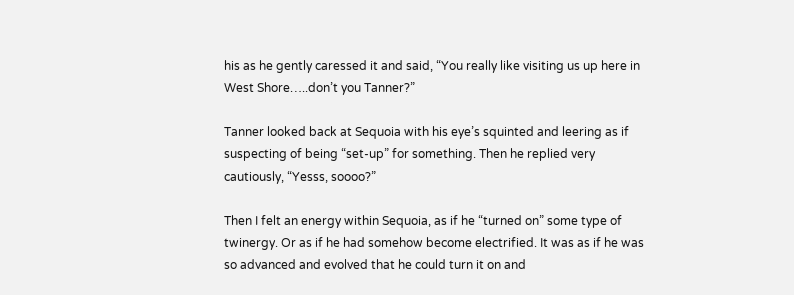his as he gently caressed it and said, “You really like visiting us up here in West Shore…..don’t you Tanner?”

Tanner looked back at Sequoia with his eye’s squinted and leering as if suspecting of being “set-up” for something. Then he replied very cautiously, “Yesss, soooo?”

Then I felt an energy within Sequoia, as if he “turned on” some type of twinergy. Or as if he had somehow become electrified. It was as if he was so advanced and evolved that he could turn it on and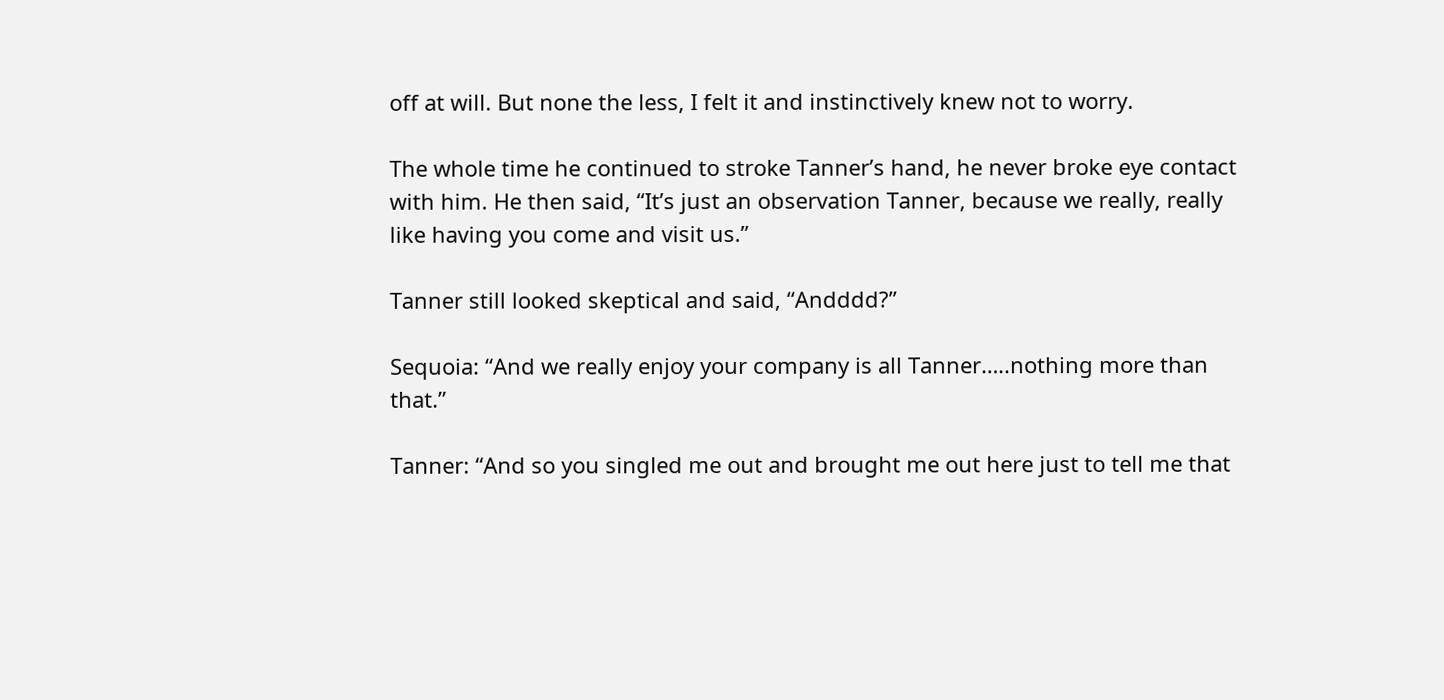off at will. But none the less, I felt it and instinctively knew not to worry.

The whole time he continued to stroke Tanner’s hand, he never broke eye contact with him. He then said, “It’s just an observation Tanner, because we really, really like having you come and visit us.”

Tanner still looked skeptical and said, “Andddd?”

Sequoia: “And we really enjoy your company is all Tanner…..nothing more than that.”

Tanner: “And so you singled me out and brought me out here just to tell me that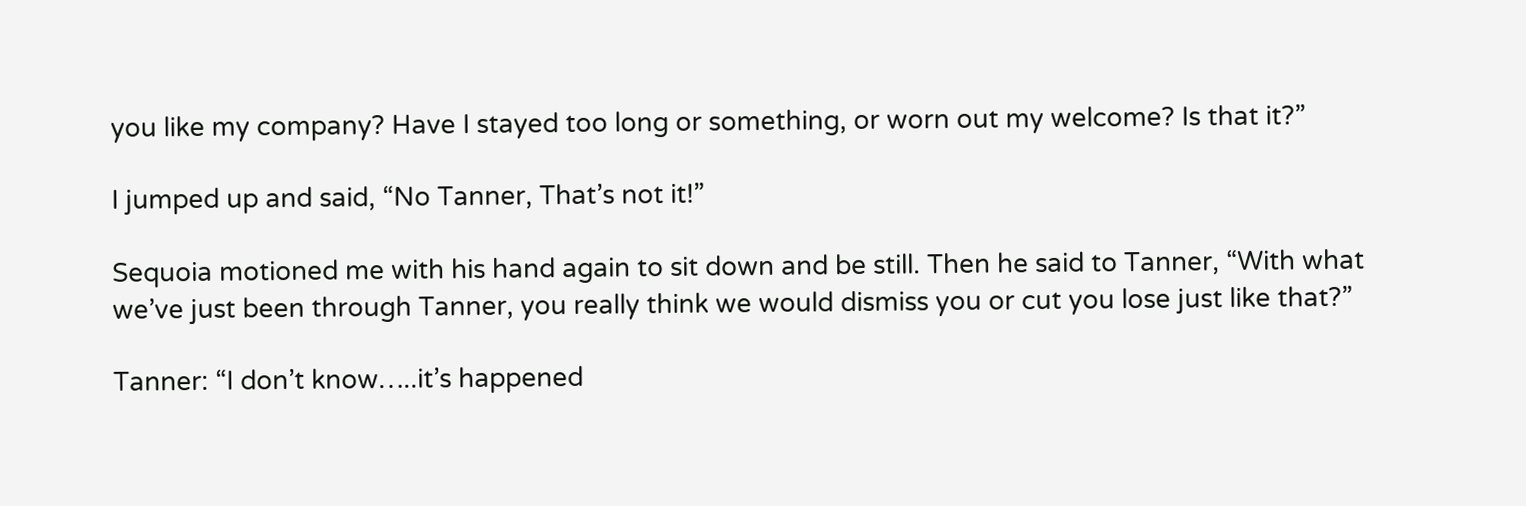you like my company? Have I stayed too long or something, or worn out my welcome? Is that it?”

I jumped up and said, “No Tanner, That’s not it!”

Sequoia motioned me with his hand again to sit down and be still. Then he said to Tanner, “With what we’ve just been through Tanner, you really think we would dismiss you or cut you lose just like that?”

Tanner: “I don’t know…..it’s happened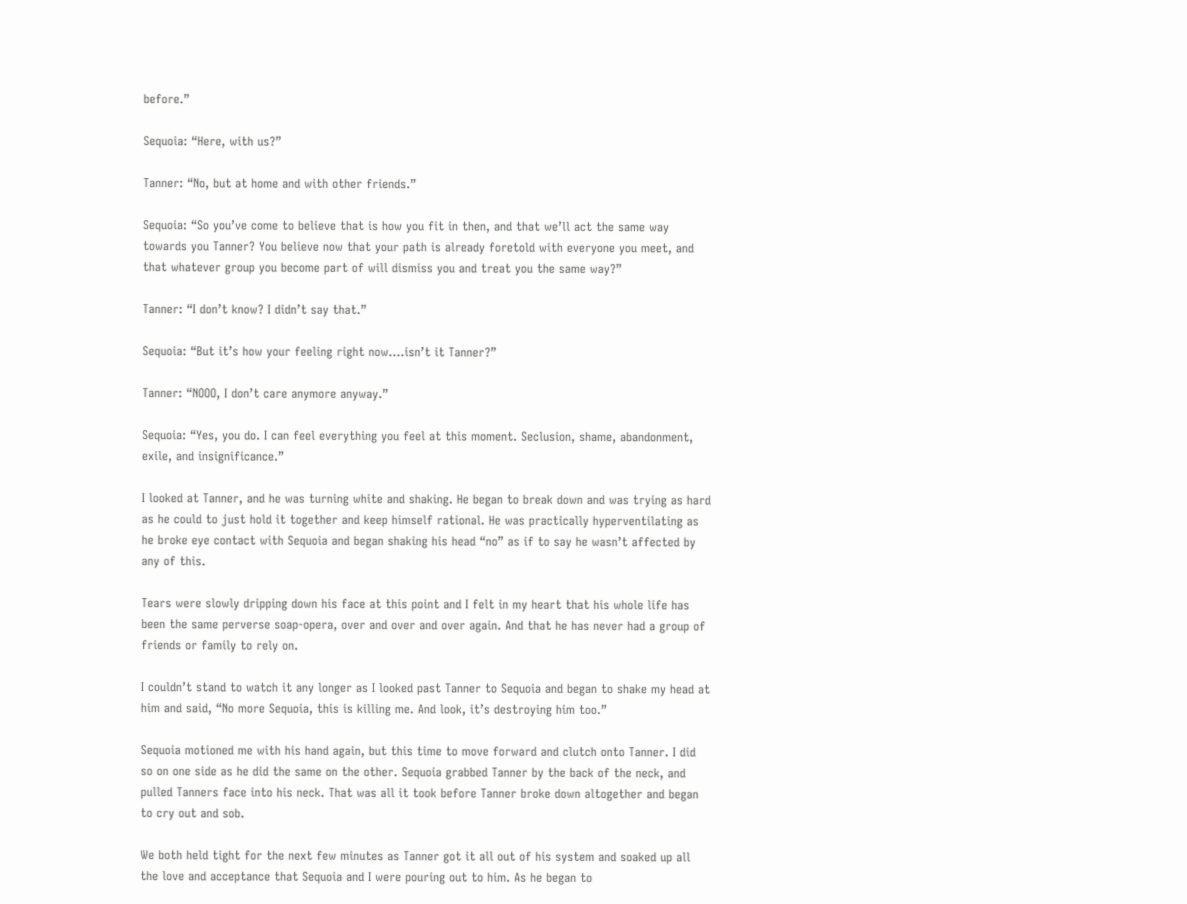before.”

Sequoia: “Here, with us?”

Tanner: “No, but at home and with other friends.”

Sequoia: “So you’ve come to believe that is how you fit in then, and that we’ll act the same way towards you Tanner? You believe now that your path is already foretold with everyone you meet, and that whatever group you become part of will dismiss you and treat you the same way?”

Tanner: “I don’t know? I didn’t say that.”

Sequoia: “But it’s how your feeling right now….isn’t it Tanner?”

Tanner: “NOOO, I don’t care anymore anyway.”

Sequoia: “Yes, you do. I can feel everything you feel at this moment. Seclusion, shame, abandonment, exile, and insignificance.”

I looked at Tanner, and he was turning white and shaking. He began to break down and was trying as hard as he could to just hold it together and keep himself rational. He was practically hyperventilating as he broke eye contact with Sequoia and began shaking his head “no” as if to say he wasn’t affected by any of this.

Tears were slowly dripping down his face at this point and I felt in my heart that his whole life has been the same perverse soap-opera, over and over and over again. And that he has never had a group of friends or family to rely on.

I couldn’t stand to watch it any longer as I looked past Tanner to Sequoia and began to shake my head at him and said, “No more Sequoia, this is killing me. And look, it’s destroying him too.”

Sequoia motioned me with his hand again, but this time to move forward and clutch onto Tanner. I did so on one side as he did the same on the other. Sequoia grabbed Tanner by the back of the neck, and pulled Tanners face into his neck. That was all it took before Tanner broke down altogether and began to cry out and sob.

We both held tight for the next few minutes as Tanner got it all out of his system and soaked up all the love and acceptance that Sequoia and I were pouring out to him. As he began to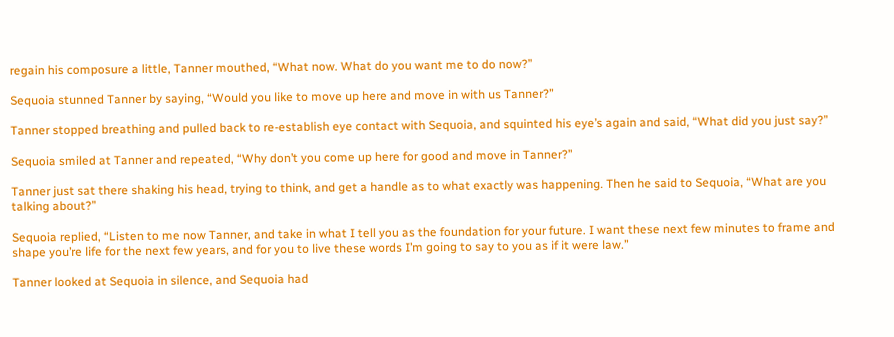regain his composure a little, Tanner mouthed, “What now. What do you want me to do now?”

Sequoia stunned Tanner by saying, “Would you like to move up here and move in with us Tanner?”

Tanner stopped breathing and pulled back to re-establish eye contact with Sequoia, and squinted his eye’s again and said, “What did you just say?”

Sequoia smiled at Tanner and repeated, “Why don’t you come up here for good and move in Tanner?”

Tanner just sat there shaking his head, trying to think, and get a handle as to what exactly was happening. Then he said to Sequoia, “What are you talking about?”

Sequoia replied, “Listen to me now Tanner, and take in what I tell you as the foundation for your future. I want these next few minutes to frame and shape you’re life for the next few years, and for you to live these words I’m going to say to you as if it were law.”

Tanner looked at Sequoia in silence, and Sequoia had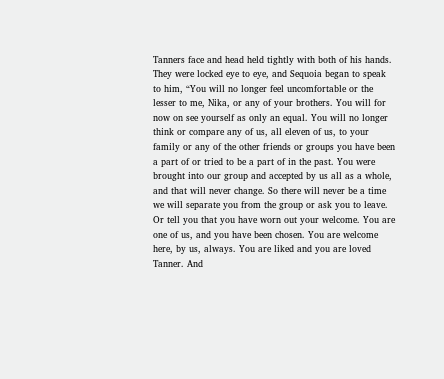Tanners face and head held tightly with both of his hands. They were locked eye to eye, and Sequoia began to speak to him, “You will no longer feel uncomfortable or the lesser to me, Nika, or any of your brothers. You will for now on see yourself as only an equal. You will no longer think or compare any of us, all eleven of us, to your family or any of the other friends or groups you have been a part of or tried to be a part of in the past. You were brought into our group and accepted by us all as a whole, and that will never change. So there will never be a time we will separate you from the group or ask you to leave. Or tell you that you have worn out your welcome. You are one of us, and you have been chosen. You are welcome here, by us, always. You are liked and you are loved Tanner. And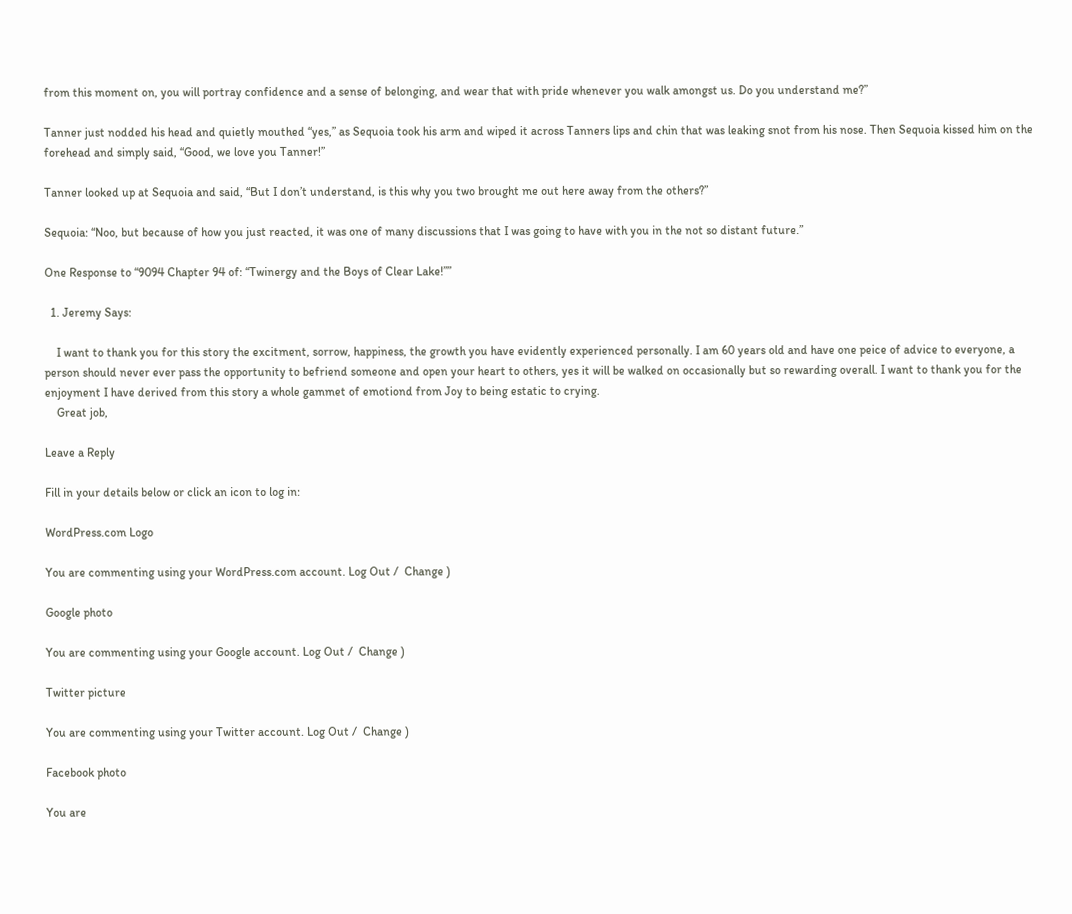from this moment on, you will portray confidence and a sense of belonging, and wear that with pride whenever you walk amongst us. Do you understand me?”

Tanner just nodded his head and quietly mouthed “yes,” as Sequoia took his arm and wiped it across Tanners lips and chin that was leaking snot from his nose. Then Sequoia kissed him on the forehead and simply said, “Good, we love you Tanner!”

Tanner looked up at Sequoia and said, “But I don’t understand, is this why you two brought me out here away from the others?”

Sequoia: “Noo, but because of how you just reacted, it was one of many discussions that I was going to have with you in the not so distant future.”

One Response to “9094 Chapter 94 of: “Twinergy and the Boys of Clear Lake!””

  1. Jeremy Says:

    I want to thank you for this story the excitment, sorrow, happiness, the growth you have evidently experienced personally. I am 60 years old and have one peice of advice to everyone, a person should never ever pass the opportunity to befriend someone and open your heart to others, yes it will be walked on occasionally but so rewarding overall. I want to thank you for the enjoyment I have derived from this story a whole gammet of emotiond from Joy to being estatic to crying.
    Great job,

Leave a Reply

Fill in your details below or click an icon to log in:

WordPress.com Logo

You are commenting using your WordPress.com account. Log Out /  Change )

Google photo

You are commenting using your Google account. Log Out /  Change )

Twitter picture

You are commenting using your Twitter account. Log Out /  Change )

Facebook photo

You are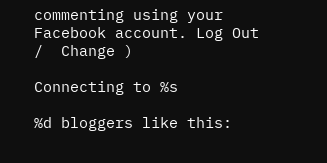commenting using your Facebook account. Log Out /  Change )

Connecting to %s

%d bloggers like this: